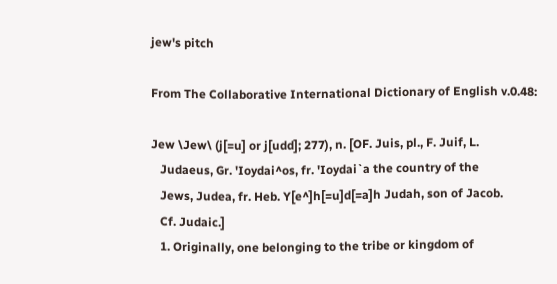jew's pitch

From The Collaborative International Dictionary of English v.0.48:

Jew \Jew\ (j[=u] or j[udd]; 277), n. [OF. Juis, pl., F. Juif, L.
   Judaeus, Gr. 'Ioydai^os, fr. 'Ioydai`a the country of the
   Jews, Judea, fr. Heb. Y[e^]h[=u]d[=a]h Judah, son of Jacob.
   Cf. Judaic.]
   1. Originally, one belonging to the tribe or kingdom of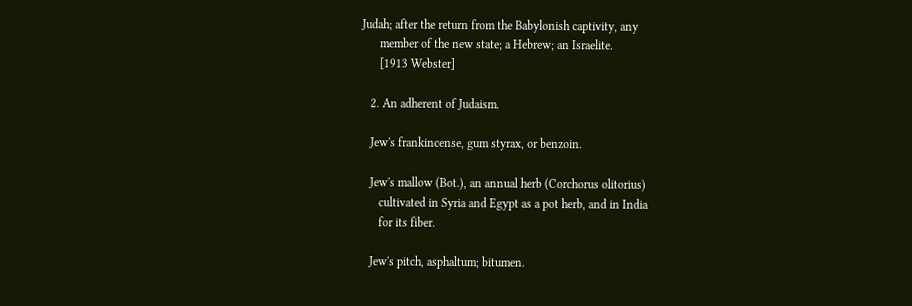Judah; after the return from the Babylonish captivity, any
      member of the new state; a Hebrew; an Israelite.
      [1913 Webster]

   2. An adherent of Judaism.

   Jew's frankincense, gum styrax, or benzoin.

   Jew's mallow (Bot.), an annual herb (Corchorus olitorius)
      cultivated in Syria and Egypt as a pot herb, and in India
      for its fiber.

   Jew's pitch, asphaltum; bitumen.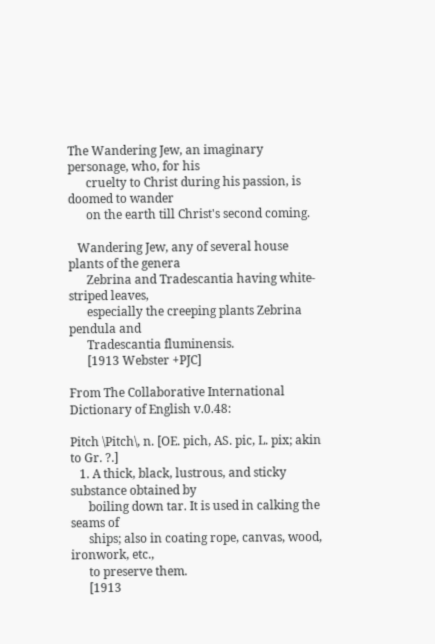The Wandering Jew, an imaginary personage, who, for his
      cruelty to Christ during his passion, is doomed to wander
      on the earth till Christ's second coming.

   Wandering Jew, any of several house plants of the genera
      Zebrina and Tradescantia having white-striped leaves,
      especially the creeping plants Zebrina pendula and
      Tradescantia fluminensis.
      [1913 Webster +PJC]

From The Collaborative International Dictionary of English v.0.48:

Pitch \Pitch\, n. [OE. pich, AS. pic, L. pix; akin to Gr. ?.]
   1. A thick, black, lustrous, and sticky substance obtained by
      boiling down tar. It is used in calking the seams of
      ships; also in coating rope, canvas, wood, ironwork, etc.,
      to preserve them.
      [1913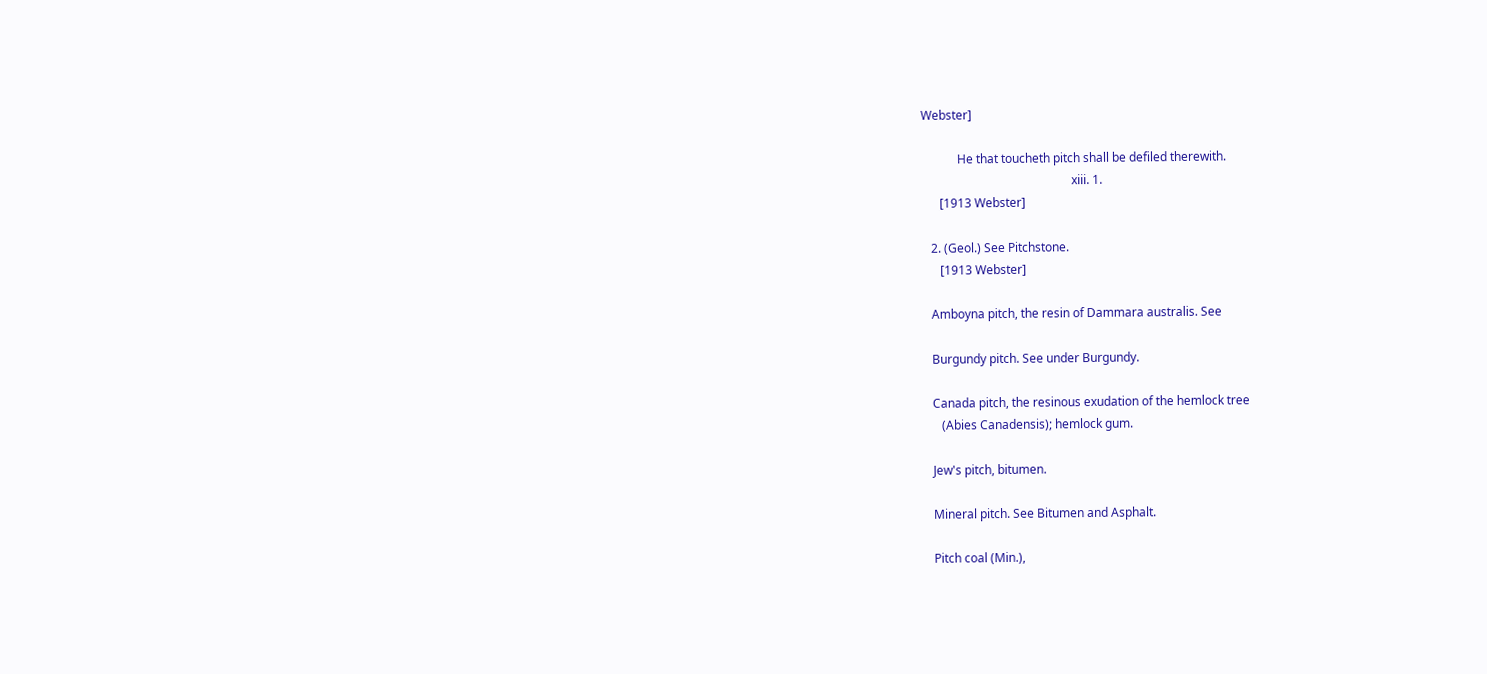Webster]

            He that toucheth pitch shall be defiled therewith.
                                                  xiii. 1.
      [1913 Webster]

   2. (Geol.) See Pitchstone.
      [1913 Webster]

   Amboyna pitch, the resin of Dammara australis. See

   Burgundy pitch. See under Burgundy.

   Canada pitch, the resinous exudation of the hemlock tree
      (Abies Canadensis); hemlock gum.

   Jew's pitch, bitumen.

   Mineral pitch. See Bitumen and Asphalt.

   Pitch coal (Min.),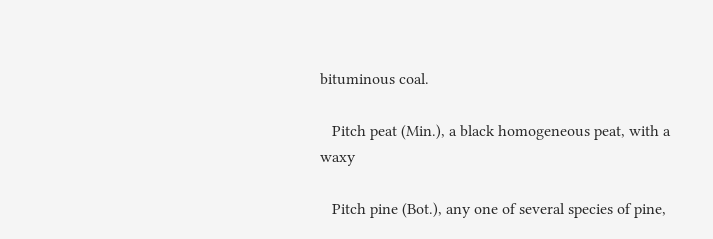bituminous coal.

   Pitch peat (Min.), a black homogeneous peat, with a waxy

   Pitch pine (Bot.), any one of several species of pine,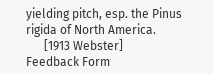yielding pitch, esp. the Pinus rigida of North America.
      [1913 Webster]
Feedback Form